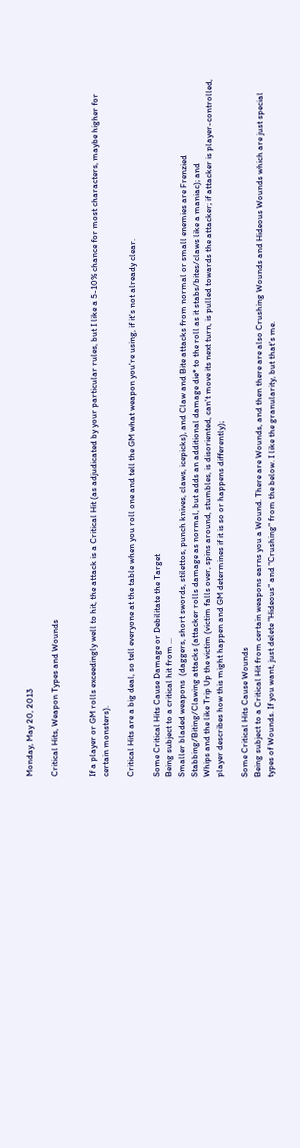Monday, May 20, 2013

Critical Hits, Weapon Types and Wounds


If a player or GM rolls exceedingly well to hit, the attack is a Critical Hit (as adjudicated by your particular rules, but I like a 5-10% chance for most characters, maybe higher for certain monsters).

Critical Hits are a big deal, so tell everyone at the table when you roll one and tell the GM what weapon you're using, if it's not already clear.

Some Critical Hits Cause Damage or Debilitate the Target
Being subject to a critical hit from ...
Smaller bladed weapons  (daggers, short swords, stilettos, punch knives, claws, icepicks), and Claw and Bite attacks from normal or small enemies are Frenzied Stabbing/Biting/Clawing attacks (attacker rolls damage as normal, but adds an additional damage die* to the roll as it stabs/bites/claws like a maniac); and
Whips and the like Trip Up the victim (victim falls over, spins around, stumbles, is disoriented, can't move its next turn, is pulled towards the attacker; if attacker is player-controlled, player describes how this might happen and GM determines if it is so or happens differently);

Some Critical Hits Cause Wounds
Being subject to a Critical Hit from certain weapons earns you a Wound. There are Wounds, and then there are also Crushing Wounds and Hideous Wounds which are just special types of Wounds. If you want, just delete "Hideous" and "Crushing" from the below. I like the granularity, but that's me.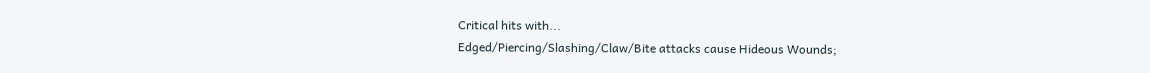Critical hits with...
Edged/Piercing/Slashing/Claw/Bite attacks cause Hideous Wounds;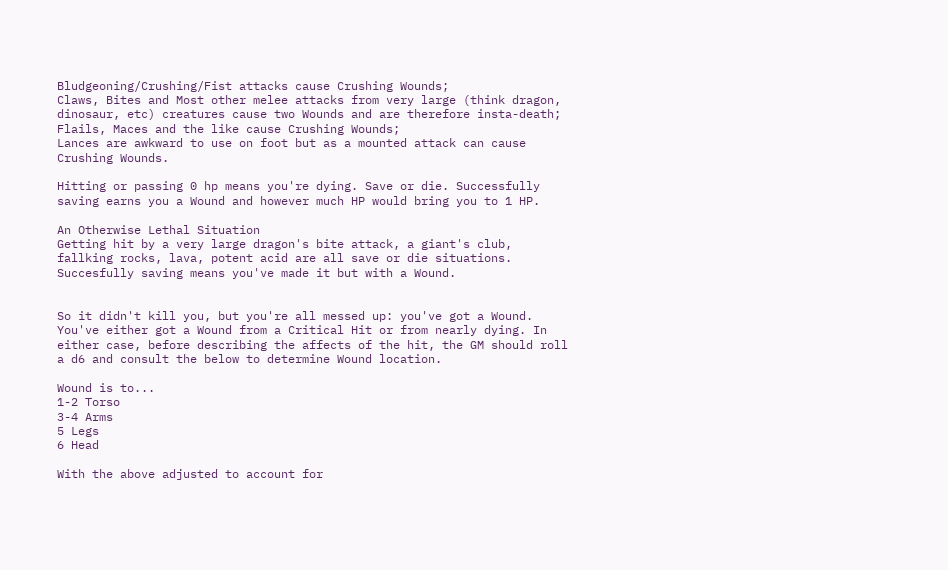Bludgeoning/Crushing/Fist attacks cause Crushing Wounds;
Claws, Bites and Most other melee attacks from very large (think dragon, dinosaur, etc) creatures cause two Wounds and are therefore insta-death;
Flails, Maces and the like cause Crushing Wounds;
Lances are awkward to use on foot but as a mounted attack can cause Crushing Wounds.

Hitting or passing 0 hp means you're dying. Save or die. Successfully saving earns you a Wound and however much HP would bring you to 1 HP.

An Otherwise Lethal Situation
Getting hit by a very large dragon's bite attack, a giant's club, fallking rocks, lava, potent acid are all save or die situations. Succesfully saving means you've made it but with a Wound.


So it didn't kill you, but you're all messed up: you've got a Wound. You've either got a Wound from a Critical Hit or from nearly dying. In either case, before describing the affects of the hit, the GM should roll a d6 and consult the below to determine Wound location.

Wound is to...
1-2 Torso
3-4 Arms
5 Legs
6 Head

With the above adjusted to account for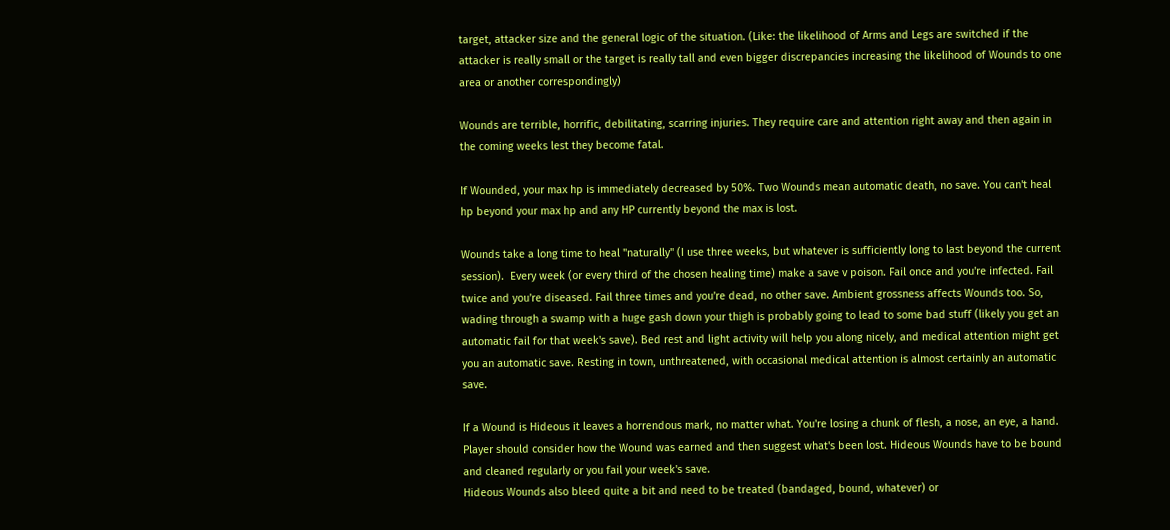target, attacker size and the general logic of the situation. (Like: the likelihood of Arms and Legs are switched if the attacker is really small or the target is really tall and even bigger discrepancies increasing the likelihood of Wounds to one area or another correspondingly)

Wounds are terrible, horrific, debilitating, scarring injuries. They require care and attention right away and then again in the coming weeks lest they become fatal.

If Wounded, your max hp is immediately decreased by 50%. Two Wounds mean automatic death, no save. You can't heal hp beyond your max hp and any HP currently beyond the max is lost.

Wounds take a long time to heal "naturally" (I use three weeks, but whatever is sufficiently long to last beyond the current session).  Every week (or every third of the chosen healing time) make a save v poison. Fail once and you're infected. Fail twice and you're diseased. Fail three times and you're dead, no other save. Ambient grossness affects Wounds too. So, wading through a swamp with a huge gash down your thigh is probably going to lead to some bad stuff (likely you get an automatic fail for that week's save). Bed rest and light activity will help you along nicely, and medical attention might get you an automatic save. Resting in town, unthreatened, with occasional medical attention is almost certainly an automatic save.

If a Wound is Hideous it leaves a horrendous mark, no matter what. You're losing a chunk of flesh, a nose, an eye, a hand. Player should consider how the Wound was earned and then suggest what's been lost. Hideous Wounds have to be bound and cleaned regularly or you fail your week's save.
Hideous Wounds also bleed quite a bit and need to be treated (bandaged, bound, whatever) or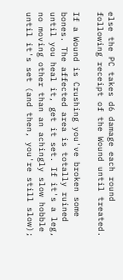else the PC takes d6 damage each round following receipt of the Wound until treated.

If a Wound is Crushing you've broken some bones. The affected area is totally ruined until you heal it, get it set. If it's a leg, no moving other than an achingly slow hobble until it's set (and then, you're still slow);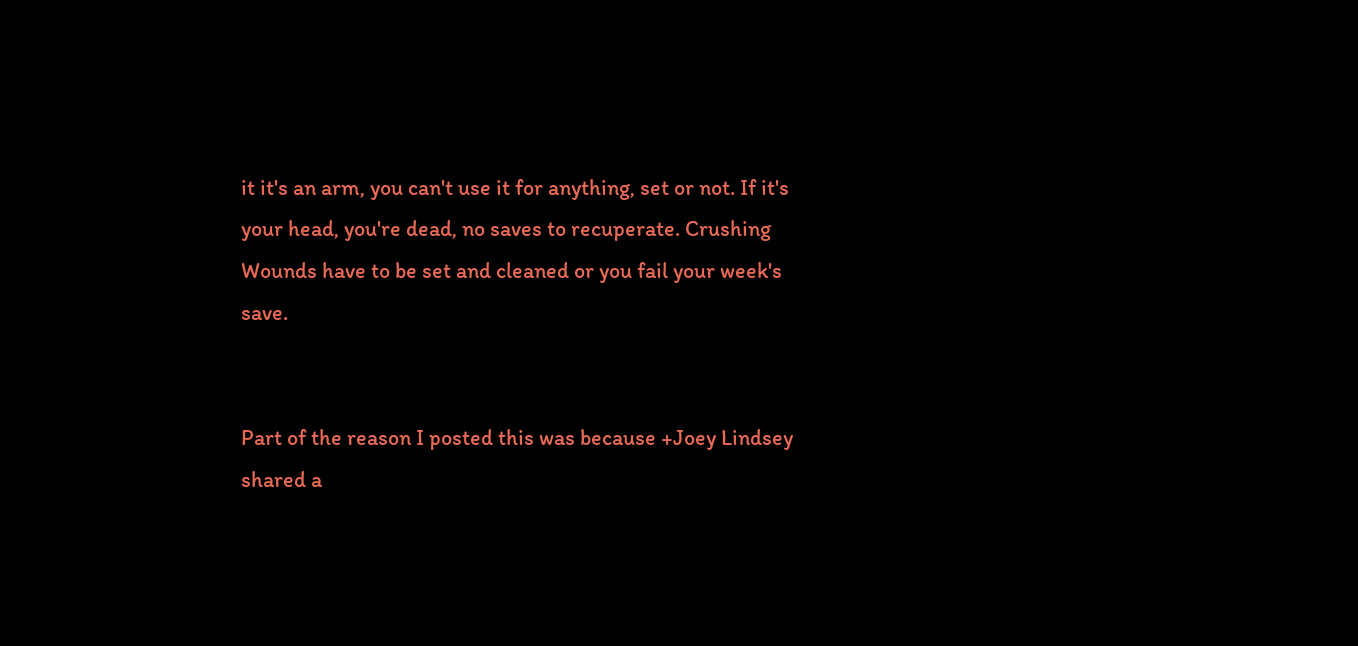it it's an arm, you can't use it for anything, set or not. If it's your head, you're dead, no saves to recuperate. Crushing Wounds have to be set and cleaned or you fail your week's save.


Part of the reason I posted this was because +Joey Lindsey shared a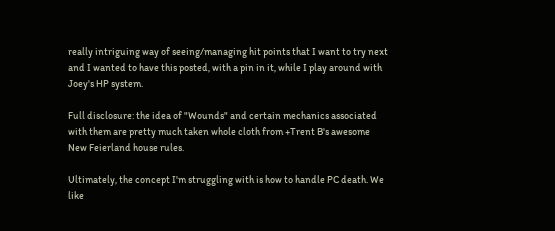really intriguing way of seeing/managing hit points that I want to try next and I wanted to have this posted, with a pin in it, while I play around with Joey's HP system.

Full disclosure: the idea of "Wounds" and certain mechanics associated with them are pretty much taken whole cloth from +Trent B's awesome New Feierland house rules.

Ultimately, the concept I'm struggling with is how to handle PC death. We like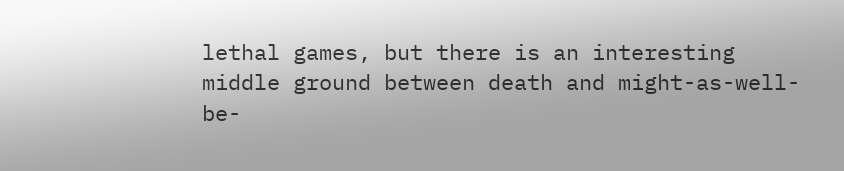lethal games, but there is an interesting middle ground between death and might-as-well-be-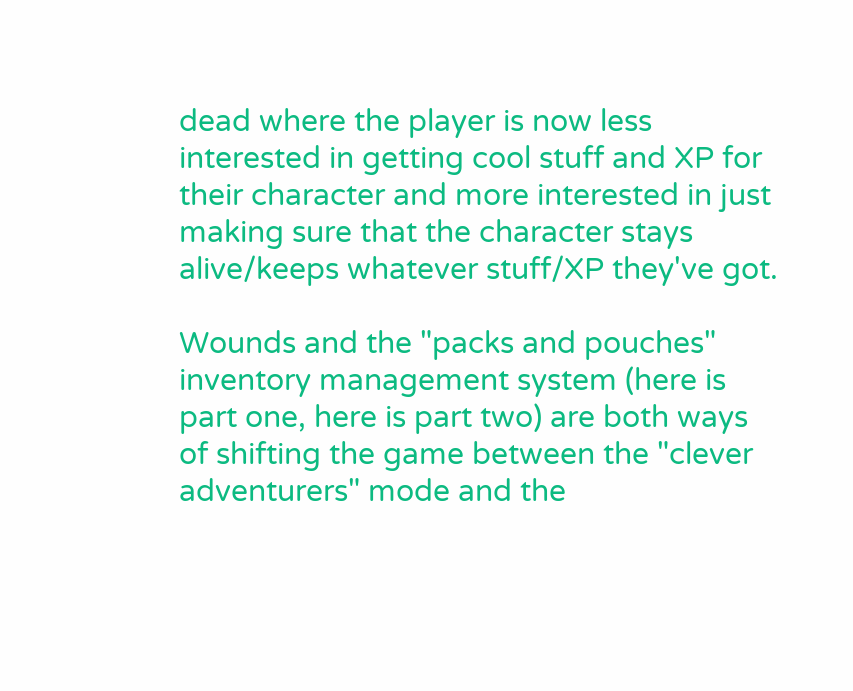dead where the player is now less interested in getting cool stuff and XP for their character and more interested in just making sure that the character stays alive/keeps whatever stuff/XP they've got.

Wounds and the "packs and pouches" inventory management system (here is part one, here is part two) are both ways of shifting the game between the "clever adventurers" mode and the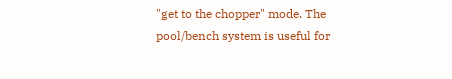"get to the chopper" mode. The pool/bench system is useful for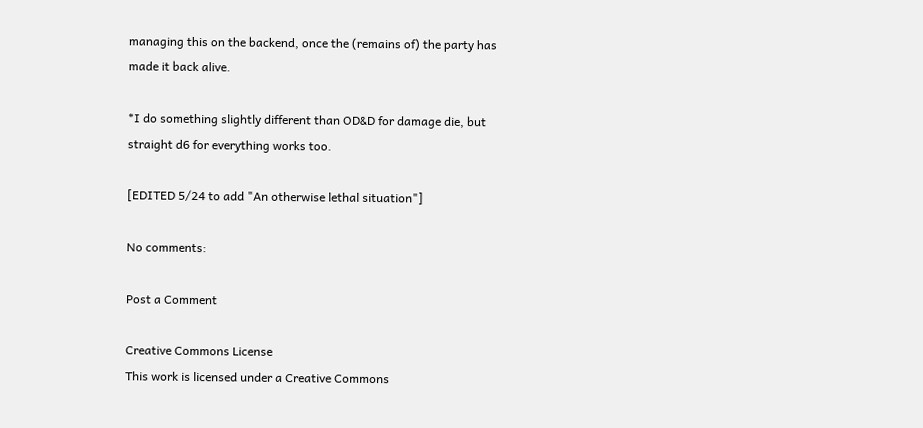managing this on the backend, once the (remains of) the party has made it back alive.

*I do something slightly different than OD&D for damage die, but straight d6 for everything works too.

[EDITED 5/24 to add "An otherwise lethal situation"]

No comments:

Post a Comment

Creative Commons License
This work is licensed under a Creative Commons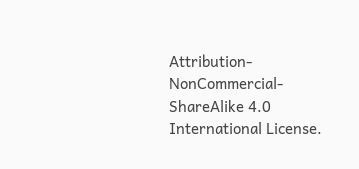Attribution-NonCommercial-ShareAlike 4.0 International License.